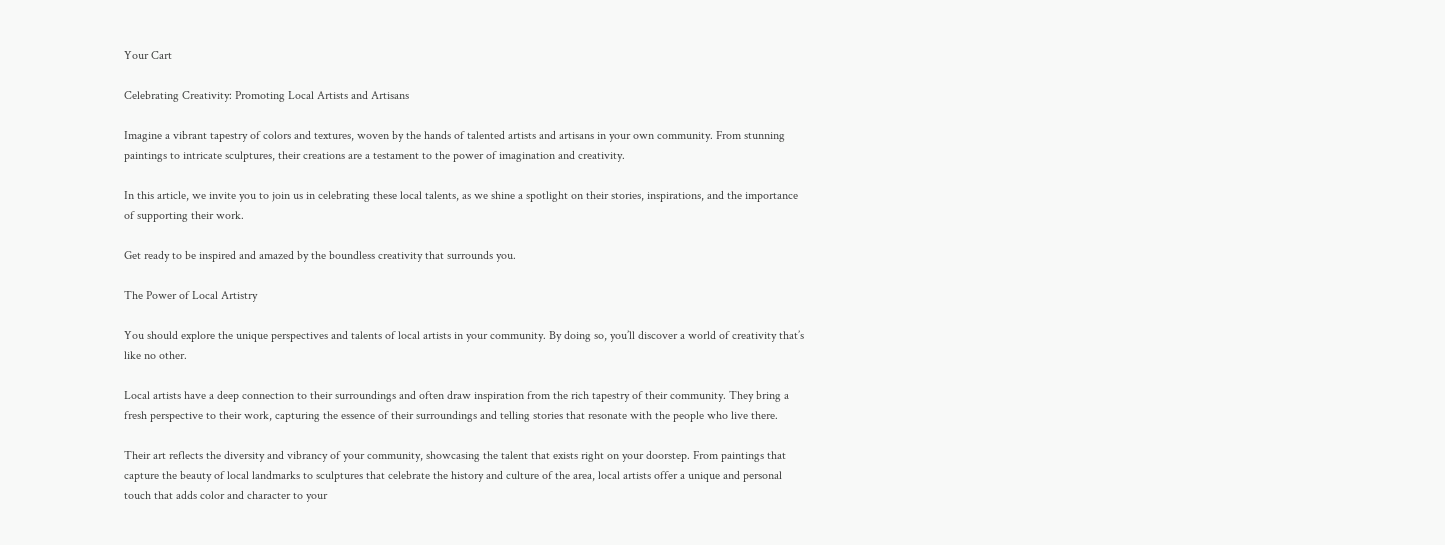Your Cart

Celebrating Creativity: Promoting Local Artists and Artisans

Imagine a vibrant tapestry of colors and textures, woven by the hands of talented artists and artisans in your own community. From stunning paintings to intricate sculptures, their creations are a testament to the power of imagination and creativity.

In this article, we invite you to join us in celebrating these local talents, as we shine a spotlight on their stories, inspirations, and the importance of supporting their work.

Get ready to be inspired and amazed by the boundless creativity that surrounds you.

The Power of Local Artistry

You should explore the unique perspectives and talents of local artists in your community. By doing so, you’ll discover a world of creativity that’s like no other.

Local artists have a deep connection to their surroundings and often draw inspiration from the rich tapestry of their community. They bring a fresh perspective to their work, capturing the essence of their surroundings and telling stories that resonate with the people who live there.

Their art reflects the diversity and vibrancy of your community, showcasing the talent that exists right on your doorstep. From paintings that capture the beauty of local landmarks to sculptures that celebrate the history and culture of the area, local artists offer a unique and personal touch that adds color and character to your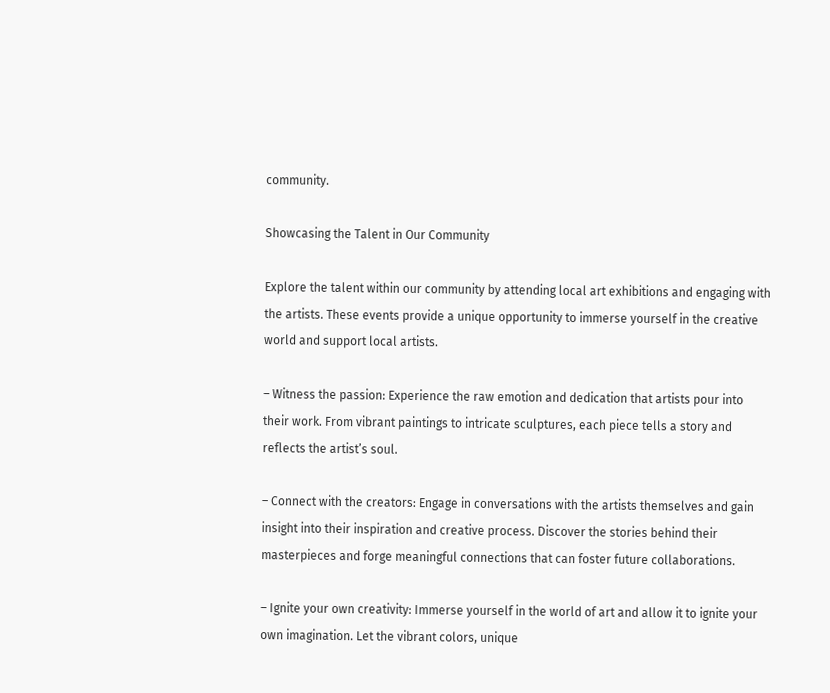community.

Showcasing the Talent in Our Community

Explore the talent within our community by attending local art exhibitions and engaging with the artists. These events provide a unique opportunity to immerse yourself in the creative world and support local artists.

– Witness the passion: Experience the raw emotion and dedication that artists pour into their work. From vibrant paintings to intricate sculptures, each piece tells a story and reflects the artist’s soul.

– Connect with the creators: Engage in conversations with the artists themselves and gain insight into their inspiration and creative process. Discover the stories behind their masterpieces and forge meaningful connections that can foster future collaborations.

– Ignite your own creativity: Immerse yourself in the world of art and allow it to ignite your own imagination. Let the vibrant colors, unique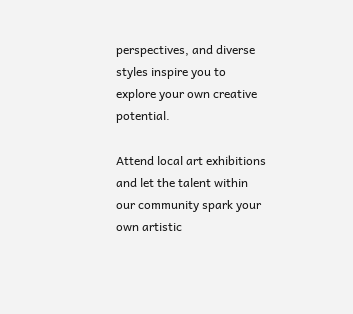perspectives, and diverse styles inspire you to explore your own creative potential.

Attend local art exhibitions and let the talent within our community spark your own artistic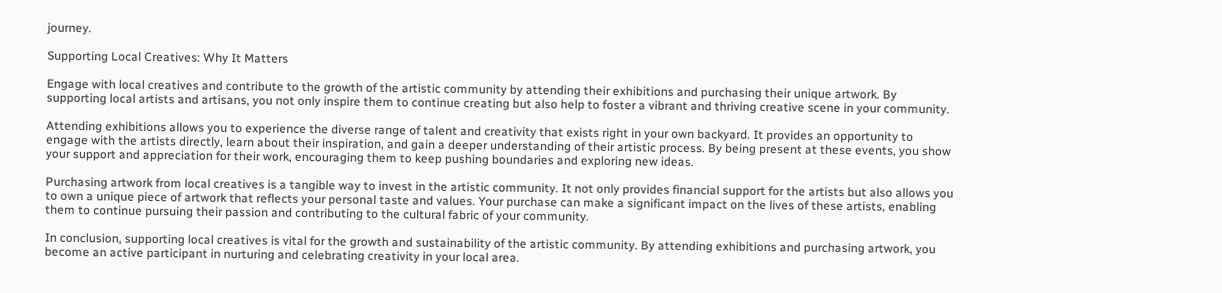journey.

Supporting Local Creatives: Why It Matters

Engage with local creatives and contribute to the growth of the artistic community by attending their exhibitions and purchasing their unique artwork. By supporting local artists and artisans, you not only inspire them to continue creating but also help to foster a vibrant and thriving creative scene in your community.

Attending exhibitions allows you to experience the diverse range of talent and creativity that exists right in your own backyard. It provides an opportunity to engage with the artists directly, learn about their inspiration, and gain a deeper understanding of their artistic process. By being present at these events, you show your support and appreciation for their work, encouraging them to keep pushing boundaries and exploring new ideas.

Purchasing artwork from local creatives is a tangible way to invest in the artistic community. It not only provides financial support for the artists but also allows you to own a unique piece of artwork that reflects your personal taste and values. Your purchase can make a significant impact on the lives of these artists, enabling them to continue pursuing their passion and contributing to the cultural fabric of your community.

In conclusion, supporting local creatives is vital for the growth and sustainability of the artistic community. By attending exhibitions and purchasing artwork, you become an active participant in nurturing and celebrating creativity in your local area.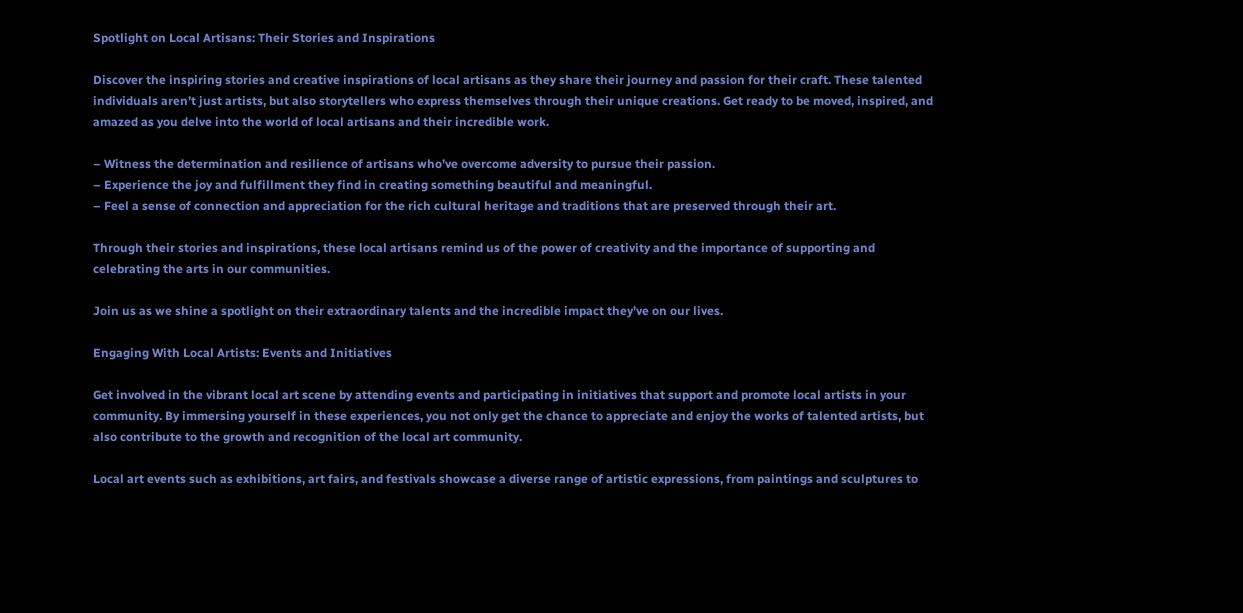Spotlight on Local Artisans: Their Stories and Inspirations

Discover the inspiring stories and creative inspirations of local artisans as they share their journey and passion for their craft. These talented individuals aren’t just artists, but also storytellers who express themselves through their unique creations. Get ready to be moved, inspired, and amazed as you delve into the world of local artisans and their incredible work.

– Witness the determination and resilience of artisans who’ve overcome adversity to pursue their passion.
– Experience the joy and fulfillment they find in creating something beautiful and meaningful.
– Feel a sense of connection and appreciation for the rich cultural heritage and traditions that are preserved through their art.

Through their stories and inspirations, these local artisans remind us of the power of creativity and the importance of supporting and celebrating the arts in our communities.

Join us as we shine a spotlight on their extraordinary talents and the incredible impact they’ve on our lives.

Engaging With Local Artists: Events and Initiatives

Get involved in the vibrant local art scene by attending events and participating in initiatives that support and promote local artists in your community. By immersing yourself in these experiences, you not only get the chance to appreciate and enjoy the works of talented artists, but also contribute to the growth and recognition of the local art community.

Local art events such as exhibitions, art fairs, and festivals showcase a diverse range of artistic expressions, from paintings and sculptures to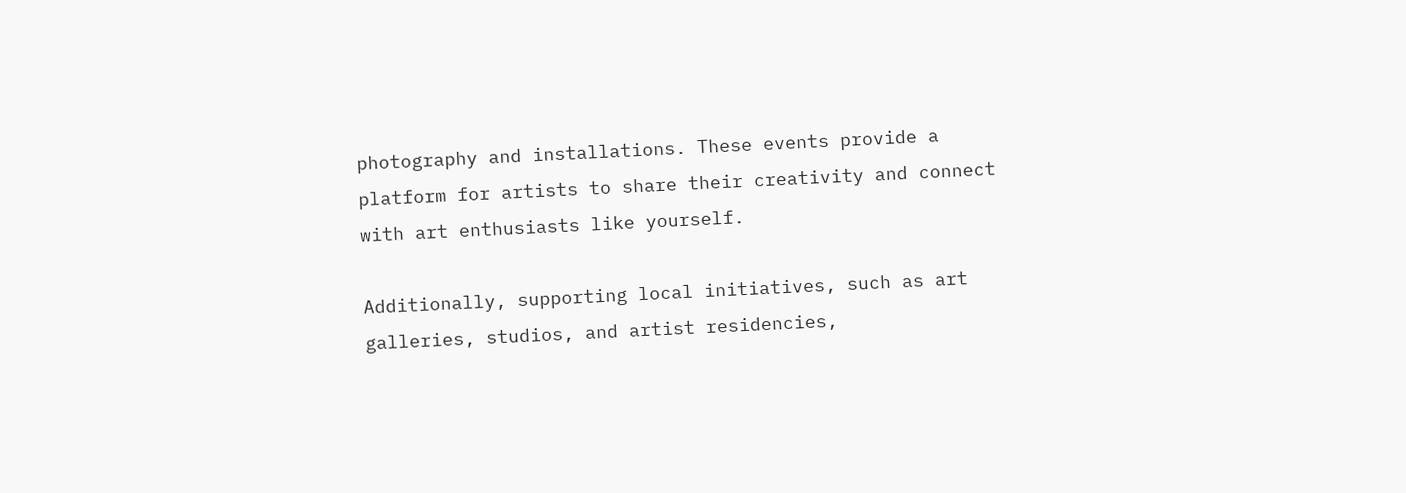photography and installations. These events provide a platform for artists to share their creativity and connect with art enthusiasts like yourself.

Additionally, supporting local initiatives, such as art galleries, studios, and artist residencies,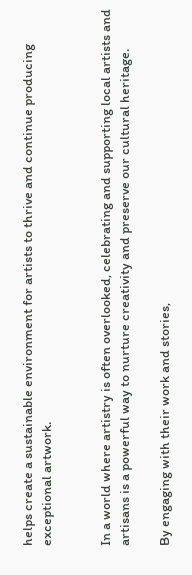helps create a sustainable environment for artists to thrive and continue producing exceptional artwork.


In a world where artistry is often overlooked, celebrating and supporting local artists and artisans is a powerful way to nurture creativity and preserve our cultural heritage.

By engaging with their work and stories,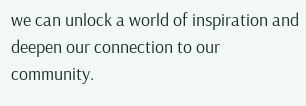we can unlock a world of inspiration and deepen our connection to our community.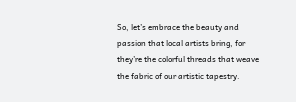So, let’s embrace the beauty and passion that local artists bring, for they’re the colorful threads that weave the fabric of our artistic tapestry.